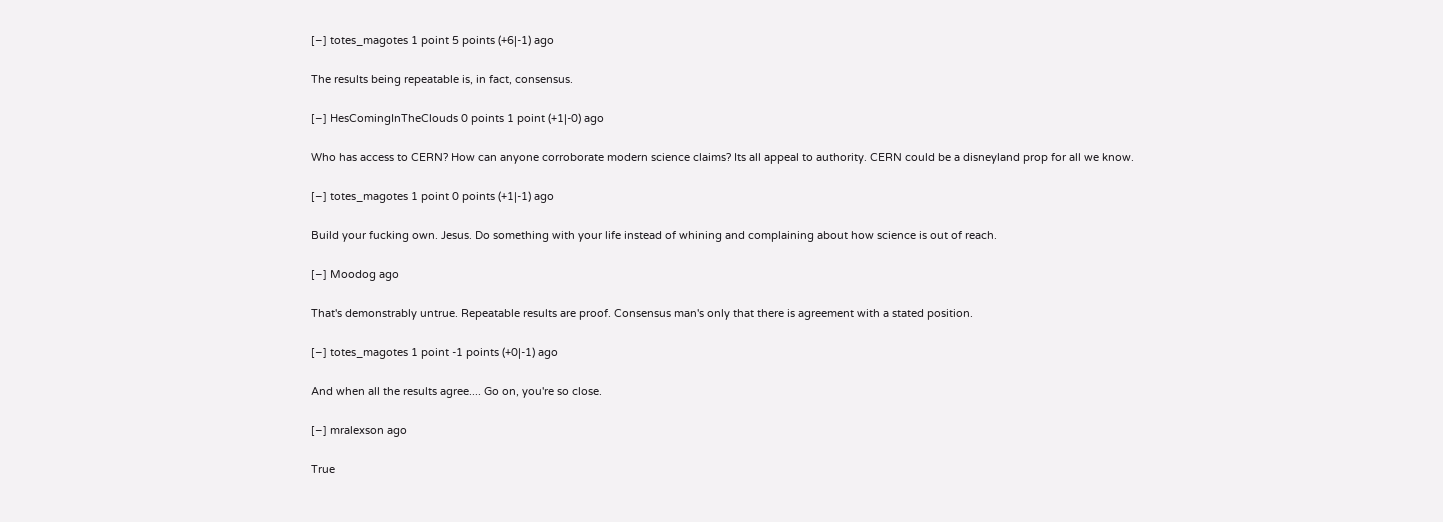[–] totes_magotes 1 point 5 points (+6|-1) ago

The results being repeatable is, in fact, consensus.

[–] HesComingInTheClouds 0 points 1 point (+1|-0) ago

Who has access to CERN? How can anyone corroborate modern science claims? Its all appeal to authority. CERN could be a disneyland prop for all we know.

[–] totes_magotes 1 point 0 points (+1|-1) ago

Build your fucking own. Jesus. Do something with your life instead of whining and complaining about how science is out of reach.

[–] Moodog ago

That's demonstrably untrue. Repeatable results are proof. Consensus man's only that there is agreement with a stated position.

[–] totes_magotes 1 point -1 points (+0|-1) ago

And when all the results agree.... Go on, you're so close.

[–] mralexson ago

True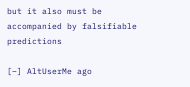but it also must be accompanied by falsifiable predictions

[–] AltUserMe ago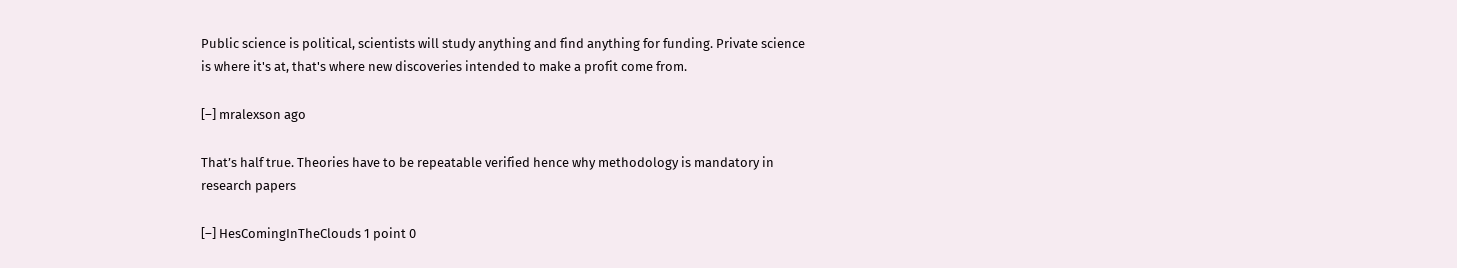Public science is political, scientists will study anything and find anything for funding. Private science is where it's at, that's where new discoveries intended to make a profit come from.

[–] mralexson ago

That’s half true. Theories have to be repeatable verified hence why methodology is mandatory in research papers

[–] HesComingInTheClouds 1 point 0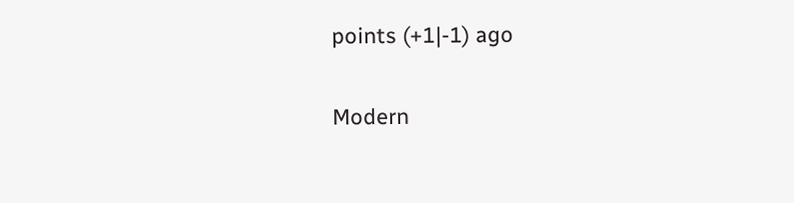points (+1|-1) ago

Modern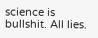science is bullshit. All lies.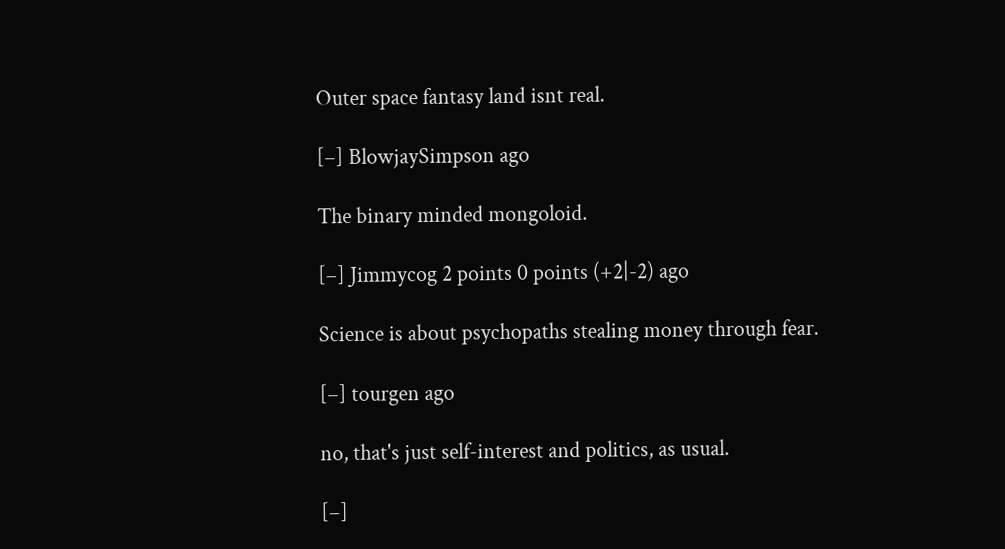Outer space fantasy land isnt real.

[–] BlowjaySimpson ago

The binary minded mongoloid.

[–] Jimmycog 2 points 0 points (+2|-2) ago

Science is about psychopaths stealing money through fear.

[–] tourgen ago

no, that's just self-interest and politics, as usual.

[–]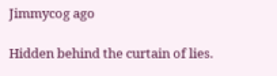Jimmycog ago

Hidden behind the curtain of lies.